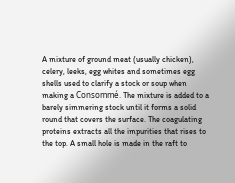A mixture of ground meat (usually chicken), celery, leeks, egg whites and sometimes egg shells used to clarify a stock or soup when making a Consommé. The mixture is added to a barely simmering stock until it forms a solid round that covers the surface. The coagulating proteins extracts all the impurities that rises to the top. A small hole is made in the raft to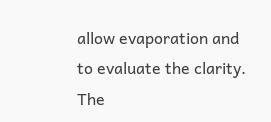allow evaporation and to evaluate the clarity. The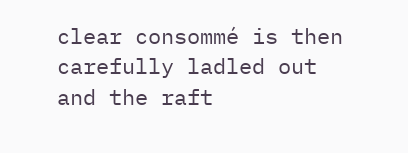clear consommé is then carefully ladled out and the raft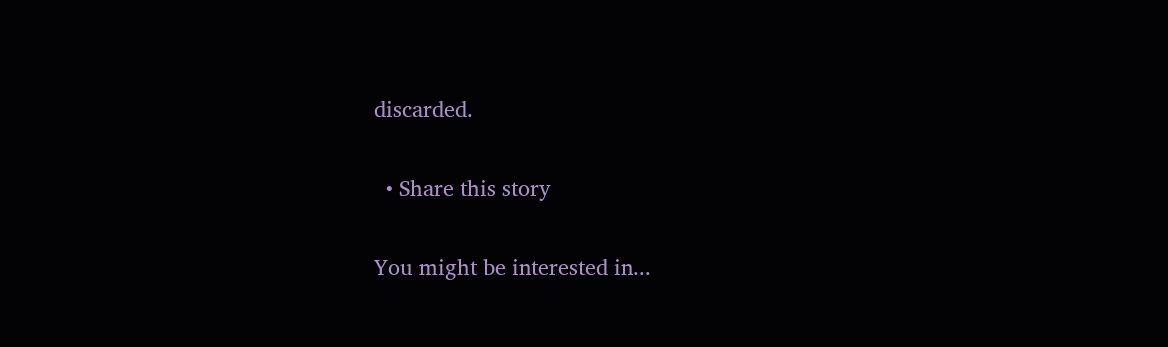discarded.

  • Share this story

You might be interested in...